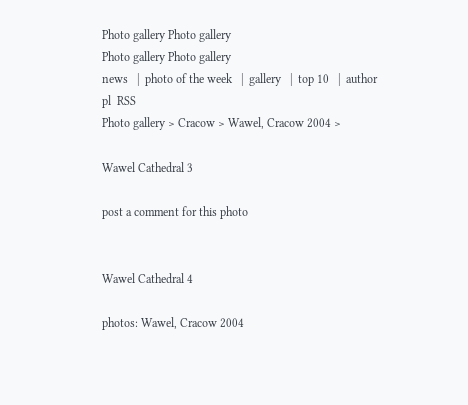Photo gallery Photo gallery
Photo gallery Photo gallery
news   |  photo of the week   |  gallery   |  top 10   |  author
pl  RSS
Photo gallery > Cracow > Wawel, Cracow 2004 >

Wawel Cathedral 3

post a comment for this photo


Wawel Cathedral 4

photos: Wawel, Cracow 2004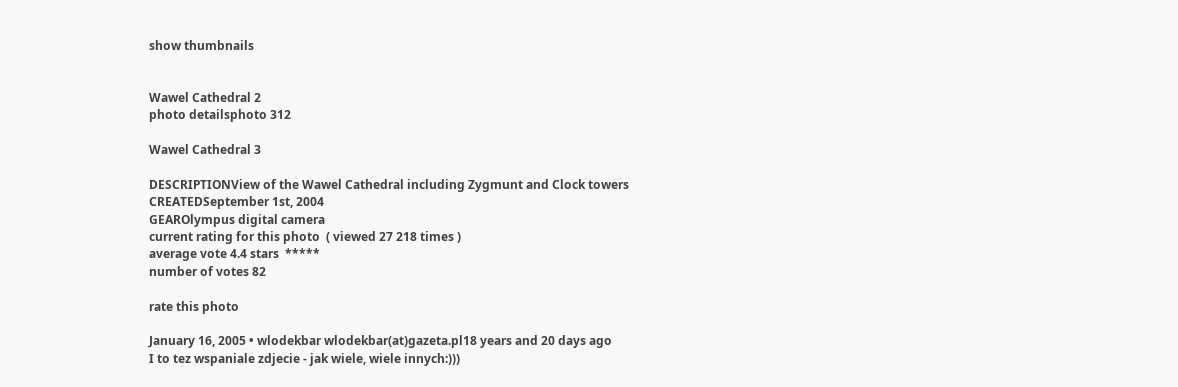show thumbnails


Wawel Cathedral 2
photo detailsphoto 312

Wawel Cathedral 3

DESCRIPTIONView of the Wawel Cathedral including Zygmunt and Clock towers
CREATEDSeptember 1st, 2004
GEAROlympus digital camera
current rating for this photo  ( viewed 27 218 times )
average vote 4.4 stars  *****
number of votes 82

rate this photo

January 16, 2005 • wlodekbar wlodekbar(at)gazeta.pl18 years and 20 days ago
I to tez wspaniale zdjecie - jak wiele, wiele innych:)))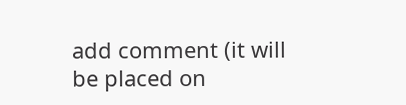add comment (it will be placed on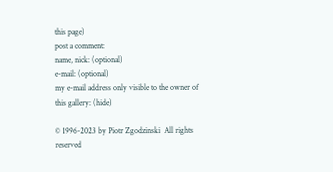this page)
post a comment:
name, nick: (optional)
e-mail: (optional)
my e-mail address only visible to the owner of this gallery: (hide)

© 1996-2023 by Piotr Zgodzinski  All rights reserved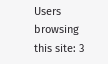Users browsing this site: 3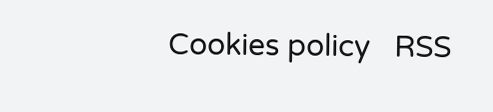Cookies policy   RSS